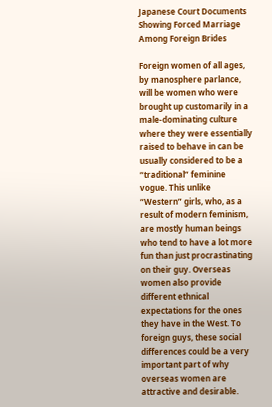Japanese Court Documents Showing Forced Marriage Among Foreign Brides

Foreign women of all ages, by manosphere parlance, will be women who were brought up customarily in a male-dominating culture where they were essentially raised to behave in can be usually considered to be a “traditional” feminine vogue. This unlike “Western” girls, who, as a result of modern feminism, are mostly human beings who tend to have a lot more fun than just procrastinating on their guy. Overseas women also provide different ethnical expectations for the ones they have in the West. To foreign guys, these social differences could be a very important part of why overseas women are attractive and desirable.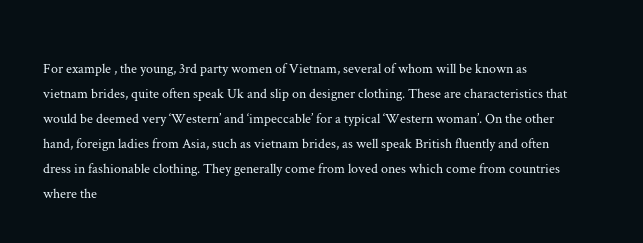For example , the young, 3rd party women of Vietnam, several of whom will be known as vietnam brides, quite often speak Uk and slip on designer clothing. These are characteristics that would be deemed very ‘Western’ and ‘impeccable’ for a typical ‘Western woman’. On the other hand, foreign ladies from Asia, such as vietnam brides, as well speak British fluently and often dress in fashionable clothing. They generally come from loved ones which come from countries where the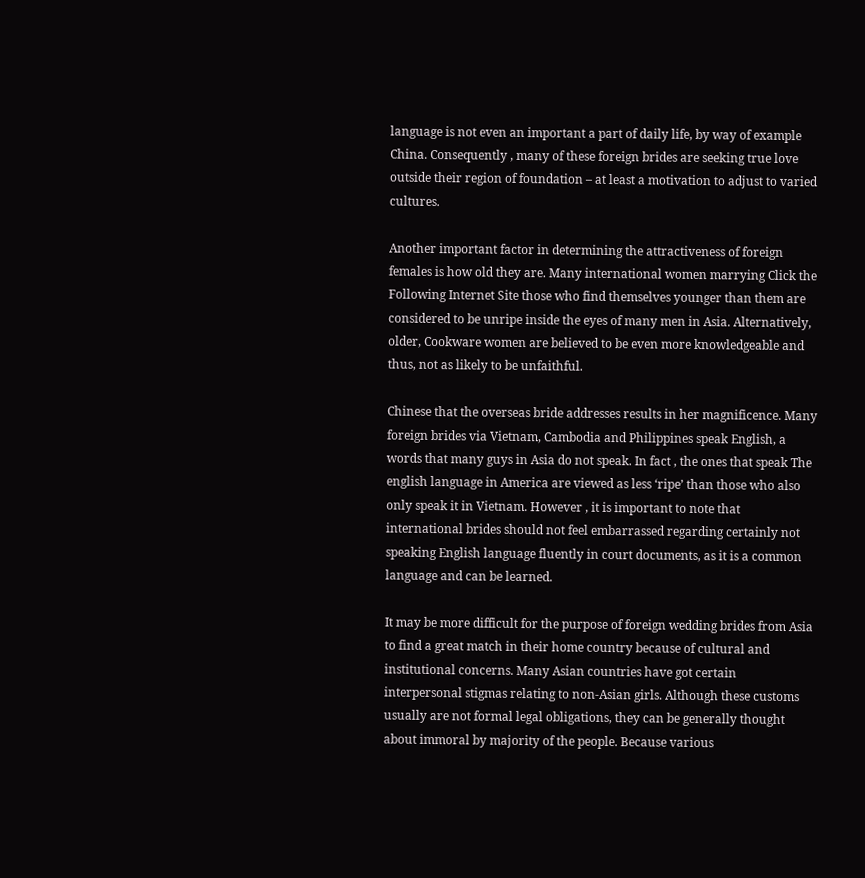language is not even an important a part of daily life, by way of example China. Consequently , many of these foreign brides are seeking true love outside their region of foundation – at least a motivation to adjust to varied cultures.

Another important factor in determining the attractiveness of foreign females is how old they are. Many international women marrying Click the Following Internet Site those who find themselves younger than them are considered to be unripe inside the eyes of many men in Asia. Alternatively, older, Cookware women are believed to be even more knowledgeable and thus, not as likely to be unfaithful.

Chinese that the overseas bride addresses results in her magnificence. Many foreign brides via Vietnam, Cambodia and Philippines speak English, a words that many guys in Asia do not speak. In fact , the ones that speak The english language in America are viewed as less ‘ripe’ than those who also only speak it in Vietnam. However , it is important to note that international brides should not feel embarrassed regarding certainly not speaking English language fluently in court documents, as it is a common language and can be learned.

It may be more difficult for the purpose of foreign wedding brides from Asia to find a great match in their home country because of cultural and institutional concerns. Many Asian countries have got certain interpersonal stigmas relating to non-Asian girls. Although these customs usually are not formal legal obligations, they can be generally thought about immoral by majority of the people. Because various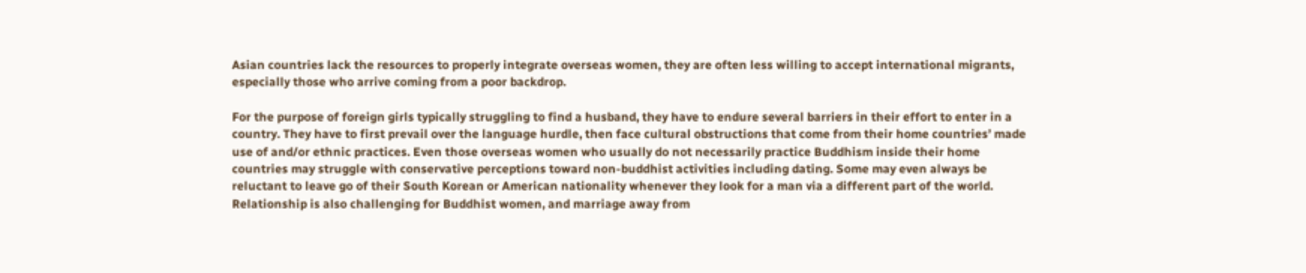Asian countries lack the resources to properly integrate overseas women, they are often less willing to accept international migrants, especially those who arrive coming from a poor backdrop.

For the purpose of foreign girls typically struggling to find a husband, they have to endure several barriers in their effort to enter in a country. They have to first prevail over the language hurdle, then face cultural obstructions that come from their home countries’ made use of and/or ethnic practices. Even those overseas women who usually do not necessarily practice Buddhism inside their home countries may struggle with conservative perceptions toward non-buddhist activities including dating. Some may even always be reluctant to leave go of their South Korean or American nationality whenever they look for a man via a different part of the world. Relationship is also challenging for Buddhist women, and marriage away from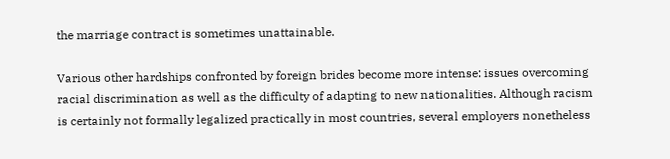the marriage contract is sometimes unattainable.

Various other hardships confronted by foreign brides become more intense: issues overcoming racial discrimination as well as the difficulty of adapting to new nationalities. Although racism is certainly not formally legalized practically in most countries, several employers nonetheless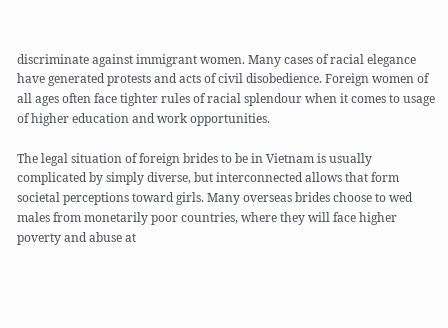discriminate against immigrant women. Many cases of racial elegance have generated protests and acts of civil disobedience. Foreign women of all ages often face tighter rules of racial splendour when it comes to usage of higher education and work opportunities.

The legal situation of foreign brides to be in Vietnam is usually complicated by simply diverse, but interconnected allows that form societal perceptions toward girls. Many overseas brides choose to wed males from monetarily poor countries, where they will face higher poverty and abuse at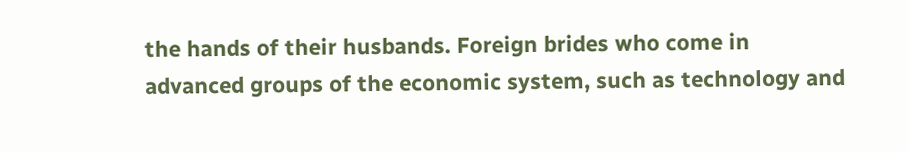the hands of their husbands. Foreign brides who come in advanced groups of the economic system, such as technology and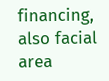financing, also facial area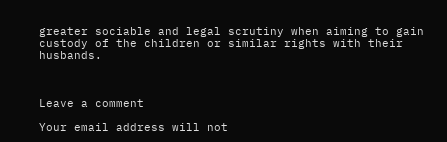greater sociable and legal scrutiny when aiming to gain custody of the children or similar rights with their husbands.



Leave a comment

Your email address will not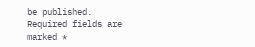be published. Required fields are marked *